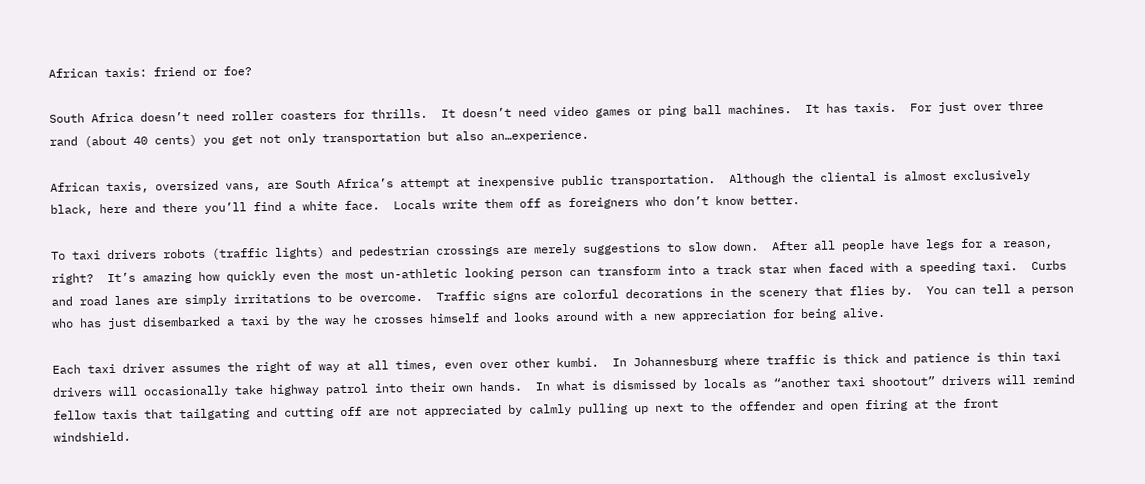African taxis: friend or foe?

South Africa doesn’t need roller coasters for thrills.  It doesn’t need video games or ping ball machines.  It has taxis.  For just over three rand (about 40 cents) you get not only transportation but also an…experience.

African taxis, oversized vans, are South Africa’s attempt at inexpensive public transportation.  Although the cliental is almost exclusively black, here and there you’ll find a white face.  Locals write them off as foreigners who don’t know better.

To taxi drivers robots (traffic lights) and pedestrian crossings are merely suggestions to slow down.  After all people have legs for a reason, right?  It’s amazing how quickly even the most un-athletic looking person can transform into a track star when faced with a speeding taxi.  Curbs and road lanes are simply irritations to be overcome.  Traffic signs are colorful decorations in the scenery that flies by.  You can tell a person who has just disembarked a taxi by the way he crosses himself and looks around with a new appreciation for being alive.

Each taxi driver assumes the right of way at all times, even over other kumbi.  In Johannesburg where traffic is thick and patience is thin taxi drivers will occasionally take highway patrol into their own hands.  In what is dismissed by locals as “another taxi shootout” drivers will remind fellow taxis that tailgating and cutting off are not appreciated by calmly pulling up next to the offender and open firing at the front windshield.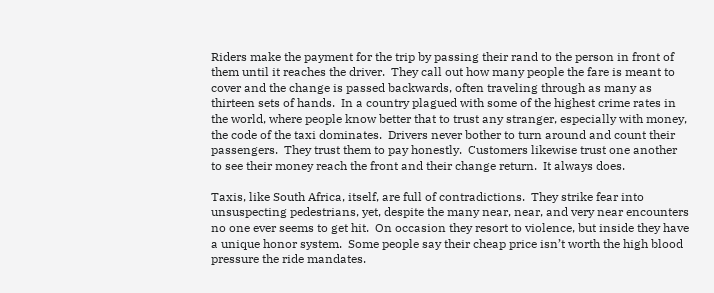Riders make the payment for the trip by passing their rand to the person in front of them until it reaches the driver.  They call out how many people the fare is meant to cover and the change is passed backwards, often traveling through as many as thirteen sets of hands.  In a country plagued with some of the highest crime rates in the world, where people know better that to trust any stranger, especially with money, the code of the taxi dominates.  Drivers never bother to turn around and count their passengers.  They trust them to pay honestly.  Customers likewise trust one another to see their money reach the front and their change return.  It always does.

Taxis, like South Africa, itself, are full of contradictions.  They strike fear into unsuspecting pedestrians, yet, despite the many near, near, and very near encounters no one ever seems to get hit.  On occasion they resort to violence, but inside they have a unique honor system.  Some people say their cheap price isn’t worth the high blood pressure the ride mandates.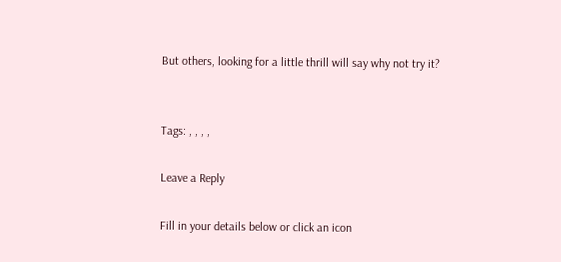But others, looking for a little thrill will say why not try it?


Tags: , , , ,

Leave a Reply

Fill in your details below or click an icon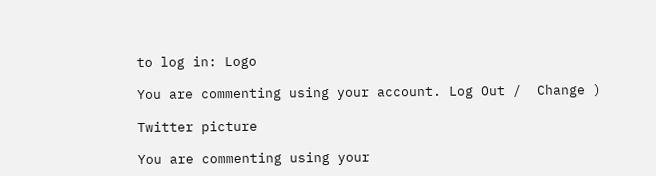to log in: Logo

You are commenting using your account. Log Out /  Change )

Twitter picture

You are commenting using your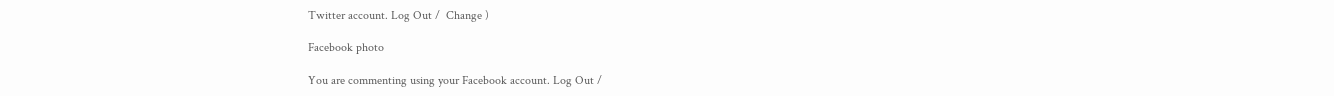Twitter account. Log Out /  Change )

Facebook photo

You are commenting using your Facebook account. Log Out /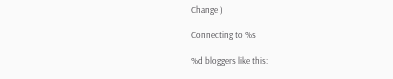Change )

Connecting to %s

%d bloggers like this: